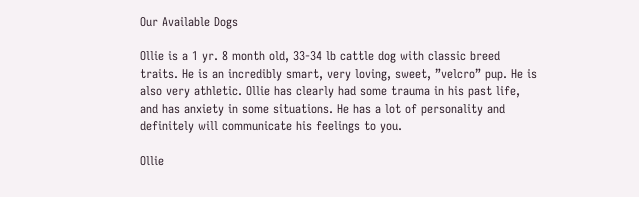Our Available Dogs

Ollie is a 1 yr. 8 month old, 33-34 lb cattle dog with classic breed traits. He is an incredibly smart, very loving, sweet, ”velcro” pup. He is also very athletic. Ollie has clearly had some trauma in his past life, and has anxiety in some situations. He has a lot of personality and definitely will communicate his feelings to you.

Ollie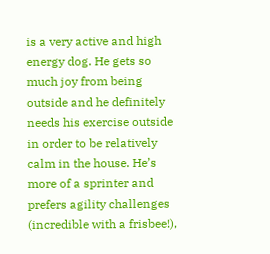is a very active and high energy dog. He gets so much joy from being outside and he definitely needs his exercise outside in order to be relatively calm in the house. He’s more of a sprinter and prefers agility challenges (incredible with a frisbee!),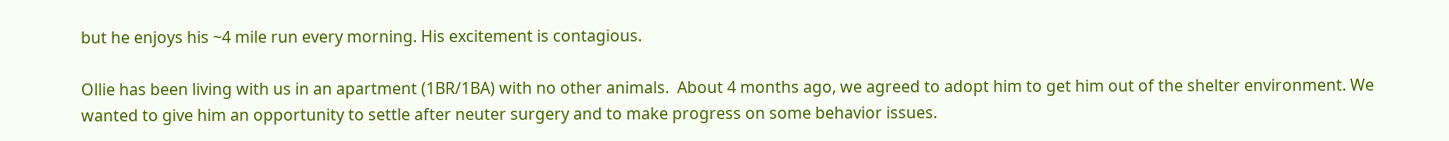but he enjoys his ~4 mile run every morning. His excitement is contagious.

Ollie has been living with us in an apartment (1BR/1BA) with no other animals.  About 4 months ago, we agreed to adopt him to get him out of the shelter environment. We wanted to give him an opportunity to settle after neuter surgery and to make progress on some behavior issues.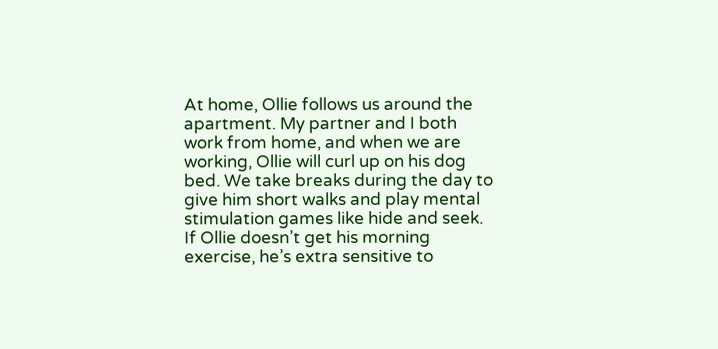At home, Ollie follows us around the apartment. My partner and I both work from home, and when we are working, Ollie will curl up on his dog bed. We take breaks during the day to give him short walks and play mental stimulation games like hide and seek.  If Ollie doesn’t get his morning exercise, he’s extra sensitive to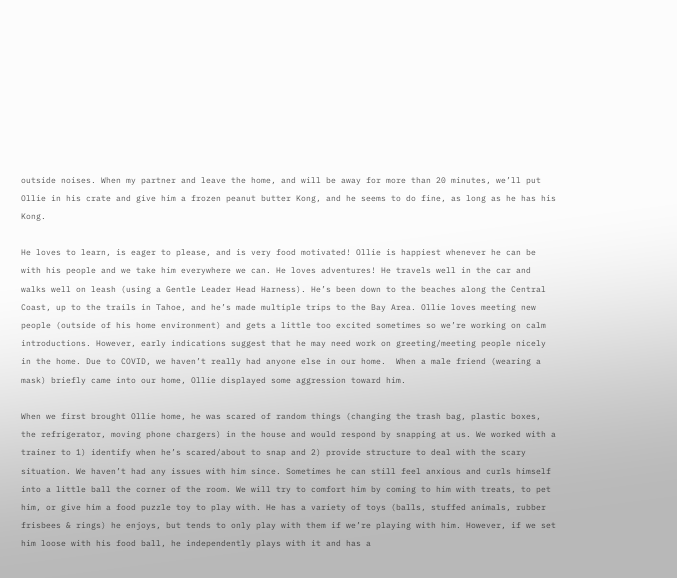outside noises. When my partner and leave the home, and will be away for more than 20 minutes, we’ll put Ollie in his crate and give him a frozen peanut butter Kong, and he seems to do fine, as long as he has his Kong.

He loves to learn, is eager to please, and is very food motivated! Ollie is happiest whenever he can be with his people and we take him everywhere we can. He loves adventures! He travels well in the car and walks well on leash (using a Gentle Leader Head Harness). He’s been down to the beaches along the Central Coast, up to the trails in Tahoe, and he’s made multiple trips to the Bay Area. Ollie loves meeting new people (outside of his home environment) and gets a little too excited sometimes so we’re working on calm introductions. However, early indications suggest that he may need work on greeting/meeting people nicely in the home. Due to COVID, we haven’t really had anyone else in our home.  When a male friend (wearing a mask) briefly came into our home, Ollie displayed some aggression toward him.

When we first brought Ollie home, he was scared of random things (changing the trash bag, plastic boxes, the refrigerator, moving phone chargers) in the house and would respond by snapping at us. We worked with a trainer to 1) identify when he’s scared/about to snap and 2) provide structure to deal with the scary situation. We haven’t had any issues with him since. Sometimes he can still feel anxious and curls himself into a little ball the corner of the room. We will try to comfort him by coming to him with treats, to pet him, or give him a food puzzle toy to play with. He has a variety of toys (balls, stuffed animals, rubber frisbees & rings) he enjoys, but tends to only play with them if we’re playing with him. However, if we set him loose with his food ball, he independently plays with it and has a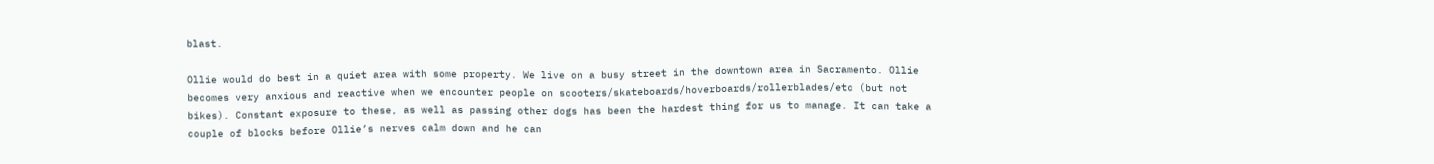blast.

Ollie would do best in a quiet area with some property. We live on a busy street in the downtown area in Sacramento. Ollie becomes very anxious and reactive when we encounter people on scooters/skateboards/hoverboards/rollerblades/etc (but not bikes). Constant exposure to these, as well as passing other dogs has been the hardest thing for us to manage. It can take a couple of blocks before Ollie’s nerves calm down and he can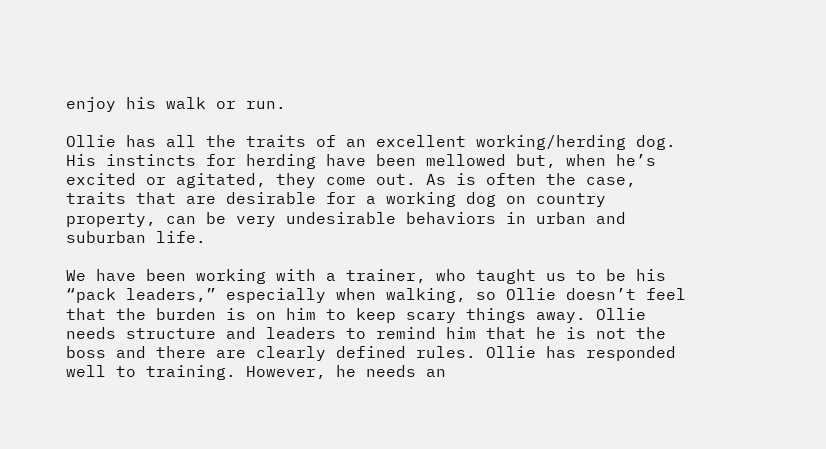enjoy his walk or run.

Ollie has all the traits of an excellent working/herding dog. His instincts for herding have been mellowed but, when he’s excited or agitated, they come out. As is often the case, traits that are desirable for a working dog on country property, can be very undesirable behaviors in urban and suburban life.

We have been working with a trainer, who taught us to be his “pack leaders,” especially when walking, so Ollie doesn’t feel that the burden is on him to keep scary things away. Ollie needs structure and leaders to remind him that he is not the boss and there are clearly defined rules. Ollie has responded well to training. However, he needs an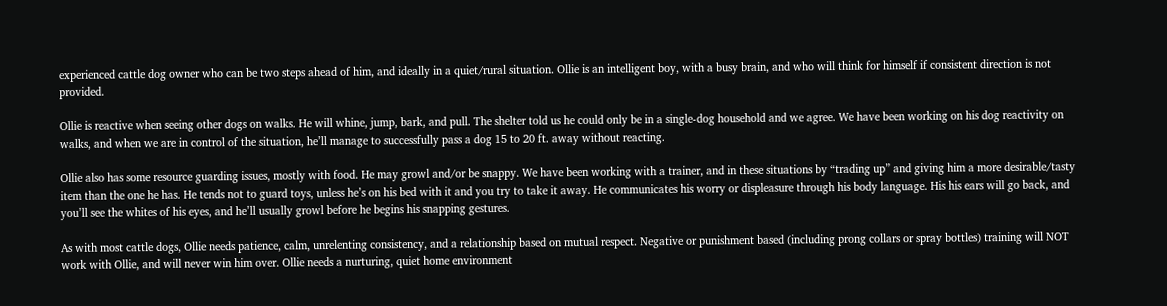experienced cattle dog owner who can be two steps ahead of him, and ideally in a quiet/rural situation. Ollie is an intelligent boy, with a busy brain, and who will think for himself if consistent direction is not provided.

Ollie is reactive when seeing other dogs on walks. He will whine, jump, bark, and pull. The shelter told us he could only be in a single-dog household and we agree. We have been working on his dog reactivity on walks, and when we are in control of the situation, he’ll manage to successfully pass a dog 15 to 20 ft. away without reacting.

Ollie also has some resource guarding issues, mostly with food. He may growl and/or be snappy. We have been working with a trainer, and in these situations by “trading up” and giving him a more desirable/tasty item than the one he has. He tends not to guard toys, unless he’s on his bed with it and you try to take it away. He communicates his worry or displeasure through his body language. His his ears will go back, and you’ll see the whites of his eyes, and he’ll usually growl before he begins his snapping gestures.

As with most cattle dogs, Ollie needs patience, calm, unrelenting consistency, and a relationship based on mutual respect. Negative or punishment based (including prong collars or spray bottles) training will NOT work with Ollie, and will never win him over. Ollie needs a nurturing, quiet home environment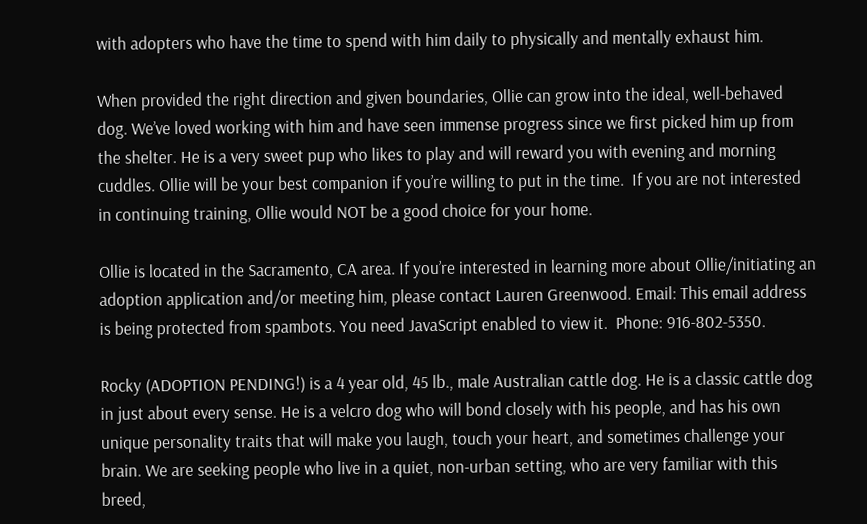with adopters who have the time to spend with him daily to physically and mentally exhaust him.

When provided the right direction and given boundaries, Ollie can grow into the ideal, well-behaved dog. We’ve loved working with him and have seen immense progress since we first picked him up from the shelter. He is a very sweet pup who likes to play and will reward you with evening and morning cuddles. Ollie will be your best companion if you’re willing to put in the time.  If you are not interested in continuing training, Ollie would NOT be a good choice for your home.

Ollie is located in the Sacramento, CA area. If you’re interested in learning more about Ollie/initiating an adoption application and/or meeting him, please contact Lauren Greenwood. Email: This email address is being protected from spambots. You need JavaScript enabled to view it.  Phone: 916-802-5350.

Rocky (ADOPTION PENDING!) is a 4 year old, 45 lb., male Australian cattle dog. He is a classic cattle dog in just about every sense. He is a velcro dog who will bond closely with his people, and has his own unique personality traits that will make you laugh, touch your heart, and sometimes challenge your brain. We are seeking people who live in a quiet, non-urban setting, who are very familiar with this breed,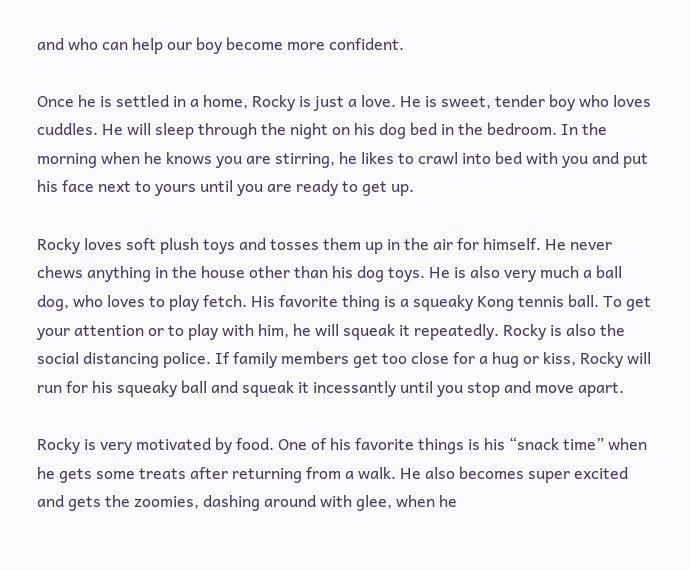and who can help our boy become more confident.

Once he is settled in a home, Rocky is just a love. He is sweet, tender boy who loves cuddles. He will sleep through the night on his dog bed in the bedroom. In the morning when he knows you are stirring, he likes to crawl into bed with you and put his face next to yours until you are ready to get up.

Rocky loves soft plush toys and tosses them up in the air for himself. He never chews anything in the house other than his dog toys. He is also very much a ball dog, who loves to play fetch. His favorite thing is a squeaky Kong tennis ball. To get your attention or to play with him, he will squeak it repeatedly. Rocky is also the social distancing police. If family members get too close for a hug or kiss, Rocky will run for his squeaky ball and squeak it incessantly until you stop and move apart.

Rocky is very motivated by food. One of his favorite things is his “snack time” when he gets some treats after returning from a walk. He also becomes super excited and gets the zoomies, dashing around with glee, when he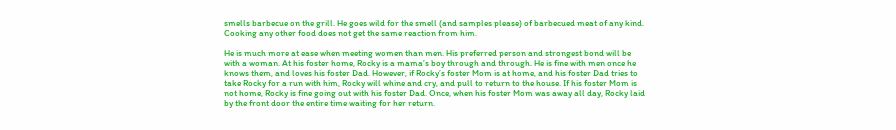smells barbecue on the grill. He goes wild for the smell (and samples please) of barbecued meat of any kind. Cooking any other food does not get the same reaction from him.

He is much more at ease when meeting women than men. His preferred person and strongest bond will be with a woman. At his foster home, Rocky is a mama’s boy through and through. He is fine with men once he knows them, and loves his foster Dad. However, if Rocky’s foster Mom is at home, and his foster Dad tries to take Rocky for a run with him, Rocky will whine and cry, and pull to return to the house. If his foster Mom is not home, Rocky is fine going out with his foster Dad. Once, when his foster Mom was away all day, Rocky laid by the front door the entire time waiting for her return.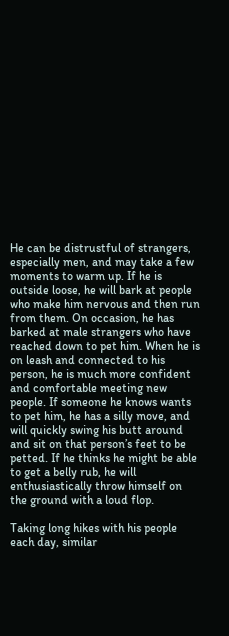He can be distrustful of strangers, especially men, and may take a few moments to warm up. If he is outside loose, he will bark at people who make him nervous and then run from them. On occasion, he has barked at male strangers who have reached down to pet him. When he is on leash and connected to his person, he is much more confident and comfortable meeting new people. If someone he knows wants to pet him, he has a silly move, and will quickly swing his butt around and sit on that person’s feet to be petted. If he thinks he might be able to get a belly rub, he will enthusiastically throw himself on the ground with a loud flop.

Taking long hikes with his people each day, similar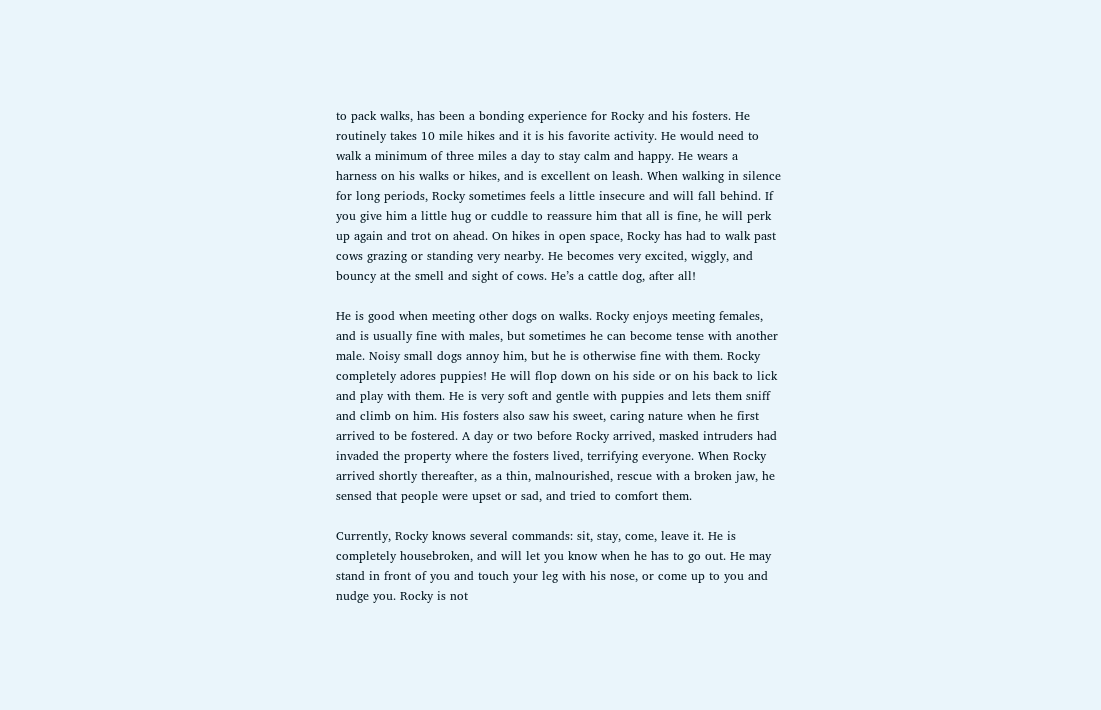to pack walks, has been a bonding experience for Rocky and his fosters. He routinely takes 10 mile hikes and it is his favorite activity. He would need to walk a minimum of three miles a day to stay calm and happy. He wears a harness on his walks or hikes, and is excellent on leash. When walking in silence for long periods, Rocky sometimes feels a little insecure and will fall behind. If you give him a little hug or cuddle to reassure him that all is fine, he will perk up again and trot on ahead. On hikes in open space, Rocky has had to walk past cows grazing or standing very nearby. He becomes very excited, wiggly, and bouncy at the smell and sight of cows. He’s a cattle dog, after all!

He is good when meeting other dogs on walks. Rocky enjoys meeting females, and is usually fine with males, but sometimes he can become tense with another male. Noisy small dogs annoy him, but he is otherwise fine with them. Rocky completely adores puppies! He will flop down on his side or on his back to lick and play with them. He is very soft and gentle with puppies and lets them sniff and climb on him. His fosters also saw his sweet, caring nature when he first arrived to be fostered. A day or two before Rocky arrived, masked intruders had invaded the property where the fosters lived, terrifying everyone. When Rocky arrived shortly thereafter, as a thin, malnourished, rescue with a broken jaw, he sensed that people were upset or sad, and tried to comfort them.

Currently, Rocky knows several commands: sit, stay, come, leave it. He is completely housebroken, and will let you know when he has to go out. He may stand in front of you and touch your leg with his nose, or come up to you and nudge you. Rocky is not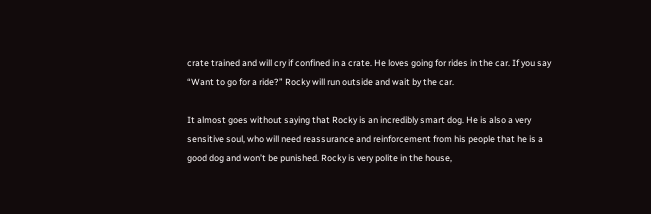crate trained and will cry if confined in a crate. He loves going for rides in the car. If you say “Want to go for a ride?” Rocky will run outside and wait by the car.

It almost goes without saying that Rocky is an incredibly smart dog. He is also a very sensitive soul, who will need reassurance and reinforcement from his people that he is a good dog and won’t be punished. Rocky is very polite in the house,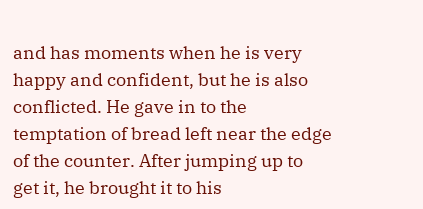and has moments when he is very happy and confident, but he is also conflicted. He gave in to the temptation of bread left near the edge of the counter. After jumping up to get it, he brought it to his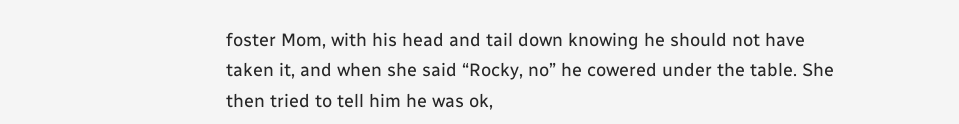foster Mom, with his head and tail down knowing he should not have taken it, and when she said “Rocky, no” he cowered under the table. She then tried to tell him he was ok,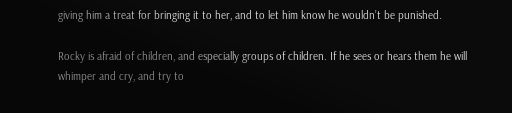giving him a treat for bringing it to her, and to let him know he wouldn’t be punished.

Rocky is afraid of children, and especially groups of children. If he sees or hears them he will whimper and cry, and try to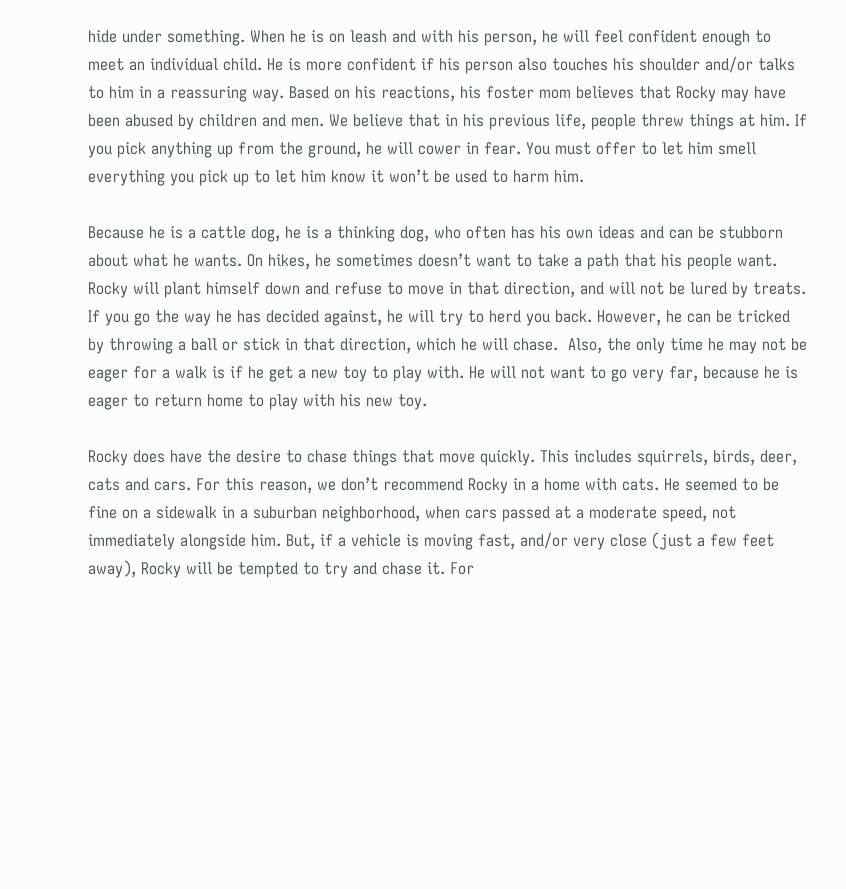hide under something. When he is on leash and with his person, he will feel confident enough to meet an individual child. He is more confident if his person also touches his shoulder and/or talks to him in a reassuring way. Based on his reactions, his foster mom believes that Rocky may have been abused by children and men. We believe that in his previous life, people threw things at him. If you pick anything up from the ground, he will cower in fear. You must offer to let him smell everything you pick up to let him know it won’t be used to harm him.

Because he is a cattle dog, he is a thinking dog, who often has his own ideas and can be stubborn about what he wants. On hikes, he sometimes doesn’t want to take a path that his people want. Rocky will plant himself down and refuse to move in that direction, and will not be lured by treats. If you go the way he has decided against, he will try to herd you back. However, he can be tricked by throwing a ball or stick in that direction, which he will chase.  Also, the only time he may not be eager for a walk is if he get a new toy to play with. He will not want to go very far, because he is eager to return home to play with his new toy.

Rocky does have the desire to chase things that move quickly. This includes squirrels, birds, deer, cats and cars. For this reason, we don’t recommend Rocky in a home with cats. He seemed to be fine on a sidewalk in a suburban neighborhood, when cars passed at a moderate speed, not immediately alongside him. But, if a vehicle is moving fast, and/or very close (just a few feet away), Rocky will be tempted to try and chase it. For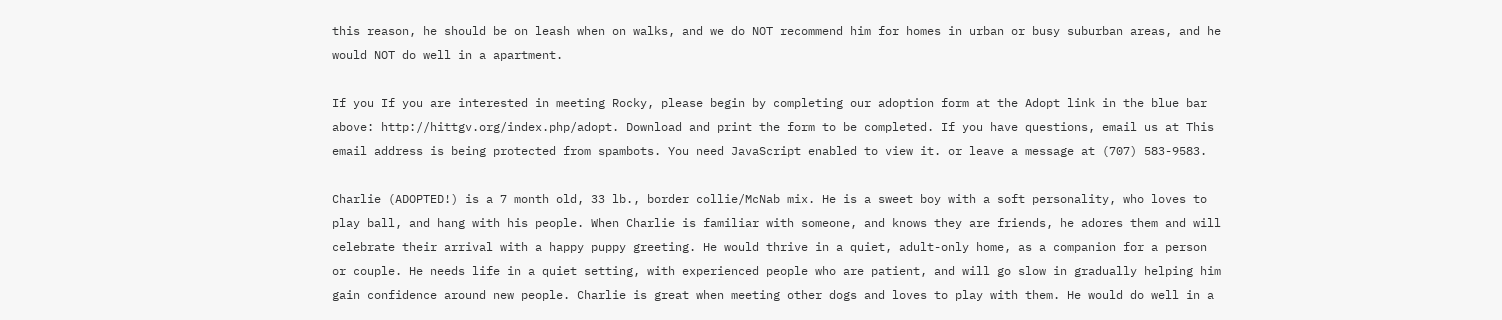this reason, he should be on leash when on walks, and we do NOT recommend him for homes in urban or busy suburban areas, and he would NOT do well in a apartment.

If you If you are interested in meeting Rocky, please begin by completing our adoption form at the Adopt link in the blue bar above: http://hittgv.org/index.php/adopt. Download and print the form to be completed. If you have questions, email us at This email address is being protected from spambots. You need JavaScript enabled to view it. or leave a message at (707) 583-9583.

Charlie (ADOPTED!) is a 7 month old, 33 lb., border collie/McNab mix. He is a sweet boy with a soft personality, who loves to play ball, and hang with his people. When Charlie is familiar with someone, and knows they are friends, he adores them and will celebrate their arrival with a happy puppy greeting. He would thrive in a quiet, adult-only home, as a companion for a person or couple. He needs life in a quiet setting, with experienced people who are patient, and will go slow in gradually helping him gain confidence around new people. Charlie is great when meeting other dogs and loves to play with them. He would do well in a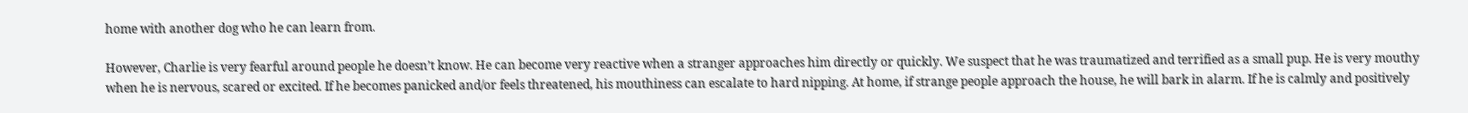home with another dog who he can learn from.

However, Charlie is very fearful around people he doesn’t know. He can become very reactive when a stranger approaches him directly or quickly. We suspect that he was traumatized and terrified as a small pup. He is very mouthy when he is nervous, scared or excited. If he becomes panicked and/or feels threatened, his mouthiness can escalate to hard nipping. At home, if strange people approach the house, he will bark in alarm. If he is calmly and positively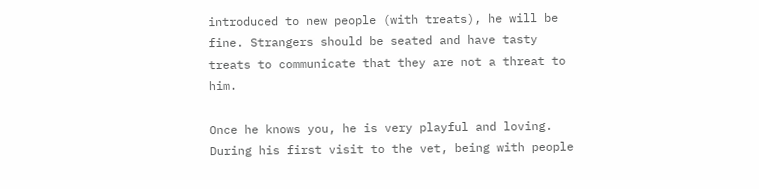introduced to new people (with treats), he will be fine. Strangers should be seated and have tasty treats to communicate that they are not a threat to him.

Once he knows you, he is very playful and loving. During his first visit to the vet, being with people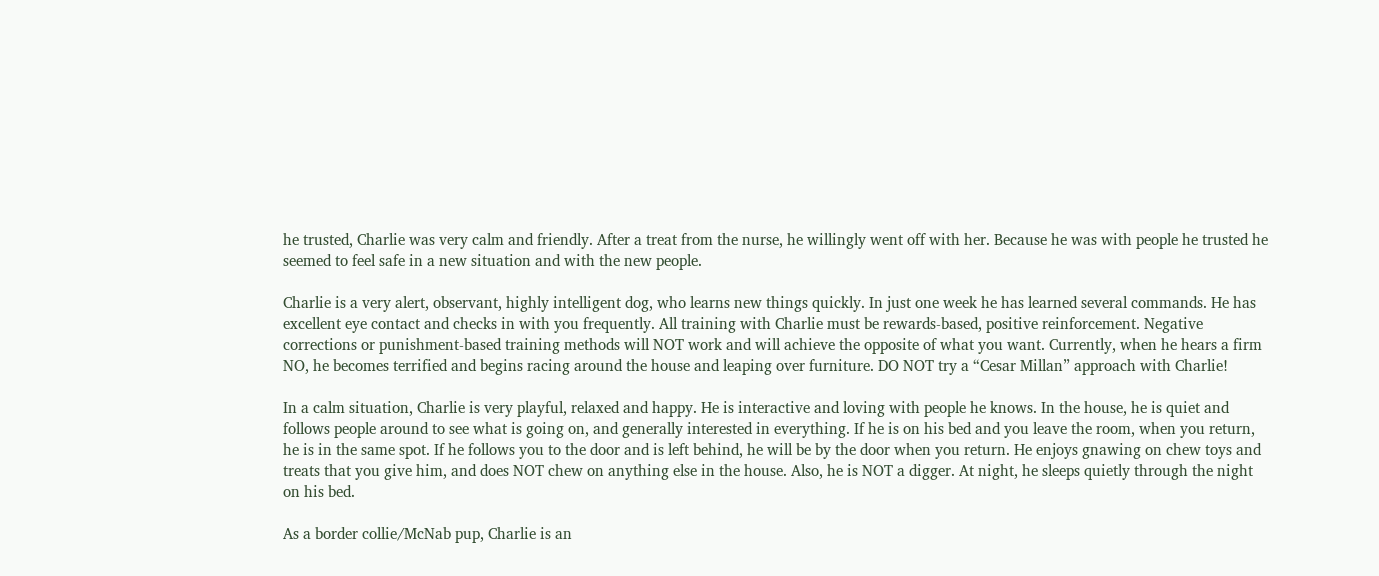he trusted, Charlie was very calm and friendly. After a treat from the nurse, he willingly went off with her. Because he was with people he trusted he seemed to feel safe in a new situation and with the new people.

Charlie is a very alert, observant, highly intelligent dog, who learns new things quickly. In just one week he has learned several commands. He has excellent eye contact and checks in with you frequently. All training with Charlie must be rewards-based, positive reinforcement. Negative corrections or punishment-based training methods will NOT work and will achieve the opposite of what you want. Currently, when he hears a firm NO, he becomes terrified and begins racing around the house and leaping over furniture. DO NOT try a “Cesar Millan” approach with Charlie!

In a calm situation, Charlie is very playful, relaxed and happy. He is interactive and loving with people he knows. In the house, he is quiet and follows people around to see what is going on, and generally interested in everything. If he is on his bed and you leave the room, when you return, he is in the same spot. If he follows you to the door and is left behind, he will be by the door when you return. He enjoys gnawing on chew toys and treats that you give him, and does NOT chew on anything else in the house. Also, he is NOT a digger. At night, he sleeps quietly through the night on his bed.

As a border collie/McNab pup, Charlie is an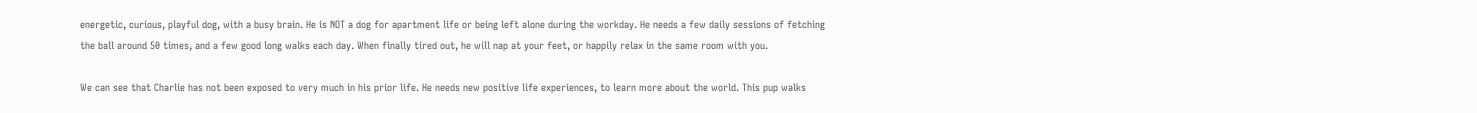energetic, curious, playful dog, with a busy brain. He is NOT a dog for apartment life or being left alone during the workday. He needs a few daily sessions of fetching the ball around 50 times, and a few good long walks each day. When finally tired out, he will nap at your feet, or happily relax in the same room with you.

We can see that Charlie has not been exposed to very much in his prior life. He needs new positive life experiences, to learn more about the world. This pup walks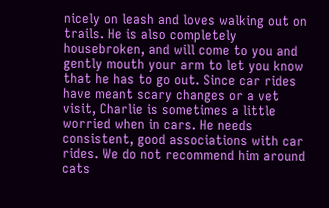nicely on leash and loves walking out on trails. He is also completely housebroken, and will come to you and gently mouth your arm to let you know that he has to go out. Since car rides have meant scary changes or a vet visit, Charlie is sometimes a little worried when in cars. He needs consistent, good associations with car rides. We do not recommend him around cats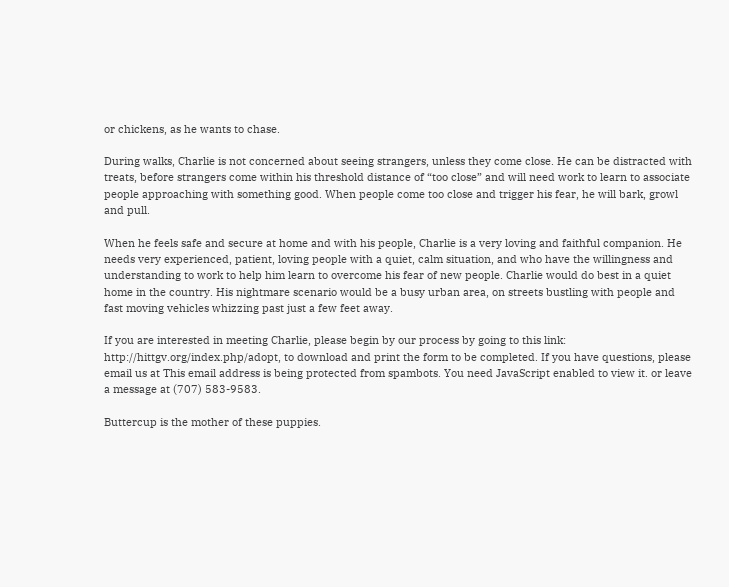or chickens, as he wants to chase.

During walks, Charlie is not concerned about seeing strangers, unless they come close. He can be distracted with treats, before strangers come within his threshold distance of “too close” and will need work to learn to associate people approaching with something good. When people come too close and trigger his fear, he will bark, growl and pull.

When he feels safe and secure at home and with his people, Charlie is a very loving and faithful companion. He needs very experienced, patient, loving people with a quiet, calm situation, and who have the willingness and understanding to work to help him learn to overcome his fear of new people. Charlie would do best in a quiet home in the country. His nightmare scenario would be a busy urban area, on streets bustling with people and fast moving vehicles whizzing past just a few feet away.

If you are interested in meeting Charlie, please begin by our process by going to this link:  http://hittgv.org/index.php/adopt, to download and print the form to be completed. If you have questions, please email us at This email address is being protected from spambots. You need JavaScript enabled to view it. or leave a message at (707) 583-9583.

Buttercup is the mother of these puppies.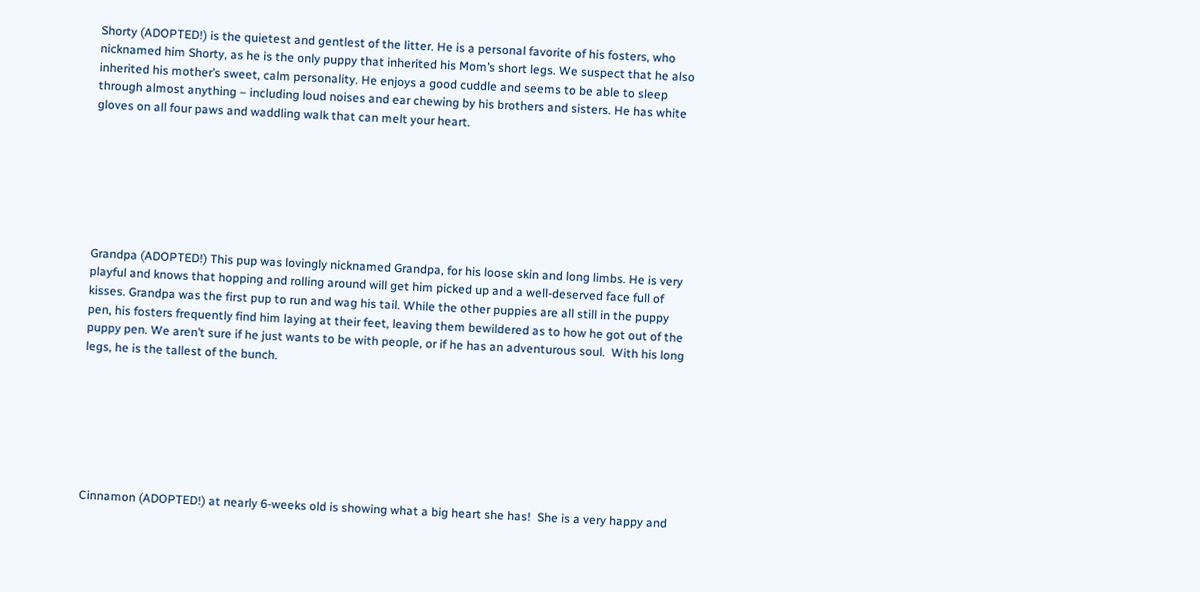Shorty (ADOPTED!) is the quietest and gentlest of the litter. He is a personal favorite of his fosters, who nicknamed him Shorty, as he is the only puppy that inherited his Mom’s short legs. We suspect that he also inherited his mother’s sweet, calm personality. He enjoys a good cuddle and seems to be able to sleep through almost anything – including loud noises and ear chewing by his brothers and sisters. He has white gloves on all four paws and waddling walk that can melt your heart.







Grandpa (ADOPTED!) This pup was lovingly nicknamed Grandpa, for his loose skin and long limbs. He is very playful and knows that hopping and rolling around will get him picked up and a well-deserved face full of kisses. Grandpa was the first pup to run and wag his tail. While the other puppies are all still in the puppy pen, his fosters frequently find him laying at their feet, leaving them bewildered as to how he got out of the puppy pen. We aren’t sure if he just wants to be with people, or if he has an adventurous soul.  With his long legs, he is the tallest of the bunch.







Cinnamon (ADOPTED!) at nearly 6-weeks old is showing what a big heart she has!  She is a very happy and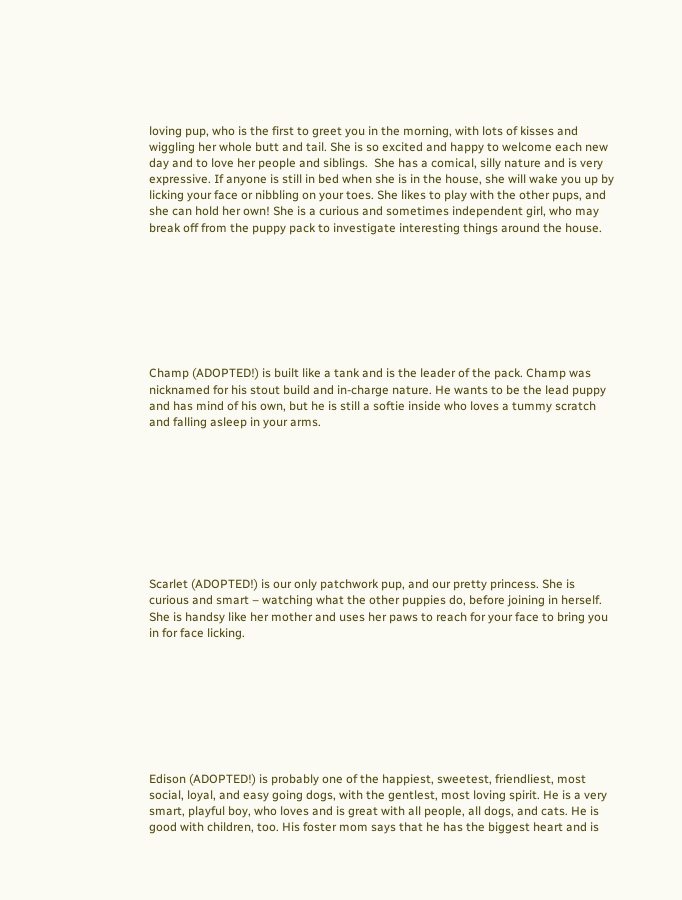loving pup, who is the first to greet you in the morning, with lots of kisses and wiggling her whole butt and tail. She is so excited and happy to welcome each new day and to love her people and siblings.  She has a comical, silly nature and is very expressive. If anyone is still in bed when she is in the house, she will wake you up by licking your face or nibbling on your toes. She likes to play with the other pups, and she can hold her own! She is a curious and sometimes independent girl, who may break off from the puppy pack to investigate interesting things around the house.








Champ (ADOPTED!) is built like a tank and is the leader of the pack. Champ was nicknamed for his stout build and in-charge nature. He wants to be the lead puppy and has mind of his own, but he is still a softie inside who loves a tummy scratch and falling asleep in your arms.









Scarlet (ADOPTED!) is our only patchwork pup, and our pretty princess. She is curious and smart – watching what the other puppies do, before joining in herself. She is handsy like her mother and uses her paws to reach for your face to bring you in for face licking.








Edison (ADOPTED!) is probably one of the happiest, sweetest, friendliest, most social, loyal, and easy going dogs, with the gentlest, most loving spirit. He is a very smart, playful boy, who loves and is great with all people, all dogs, and cats. He is good with children, too. His foster mom says that he has the biggest heart and is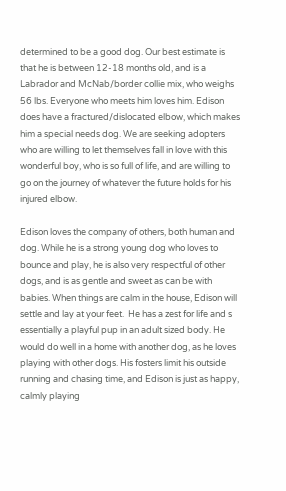determined to be a good dog. Our best estimate is that he is between 12-18 months old, and is a Labrador and McNab/border collie mix, who weighs 56 lbs. Everyone who meets him loves him. Edison does have a fractured/dislocated elbow, which makes him a special needs dog. We are seeking adopters who are willing to let themselves fall in love with this wonderful boy, who is so full of life, and are willing to go on the journey of whatever the future holds for his injured elbow.

Edison loves the company of others, both human and dog. While he is a strong young dog who loves to bounce and play, he is also very respectful of other dogs, and is as gentle and sweet as can be with babies. When things are calm in the house, Edison will settle and lay at your feet.  He has a zest for life and s essentially a playful pup in an adult sized body. He would do well in a home with another dog, as he loves playing with other dogs. His fosters limit his outside running and chasing time, and Edison is just as happy, calmly playing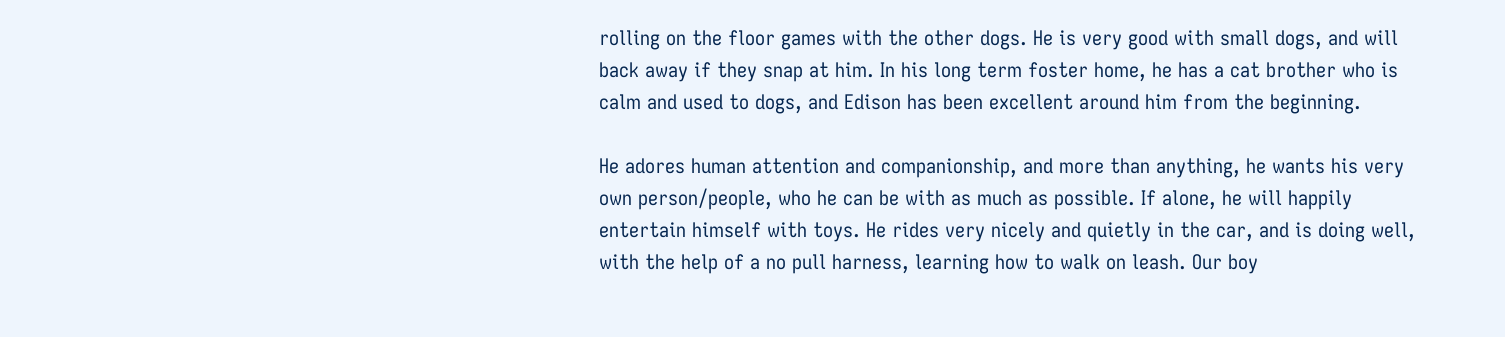rolling on the floor games with the other dogs. He is very good with small dogs, and will back away if they snap at him. In his long term foster home, he has a cat brother who is calm and used to dogs, and Edison has been excellent around him from the beginning.

He adores human attention and companionship, and more than anything, he wants his very own person/people, who he can be with as much as possible. If alone, he will happily entertain himself with toys. He rides very nicely and quietly in the car, and is doing well, with the help of a no pull harness, learning how to walk on leash. Our boy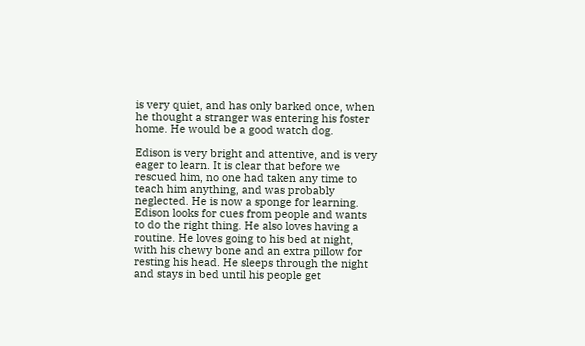is very quiet, and has only barked once, when he thought a stranger was entering his foster home. He would be a good watch dog.

Edison is very bright and attentive, and is very eager to learn. It is clear that before we rescued him, no one had taken any time to teach him anything, and was probably neglected. He is now a sponge for learning. Edison looks for cues from people and wants to do the right thing. He also loves having a routine. He loves going to his bed at night, with his chewy bone and an extra pillow for resting his head. He sleeps through the night and stays in bed until his people get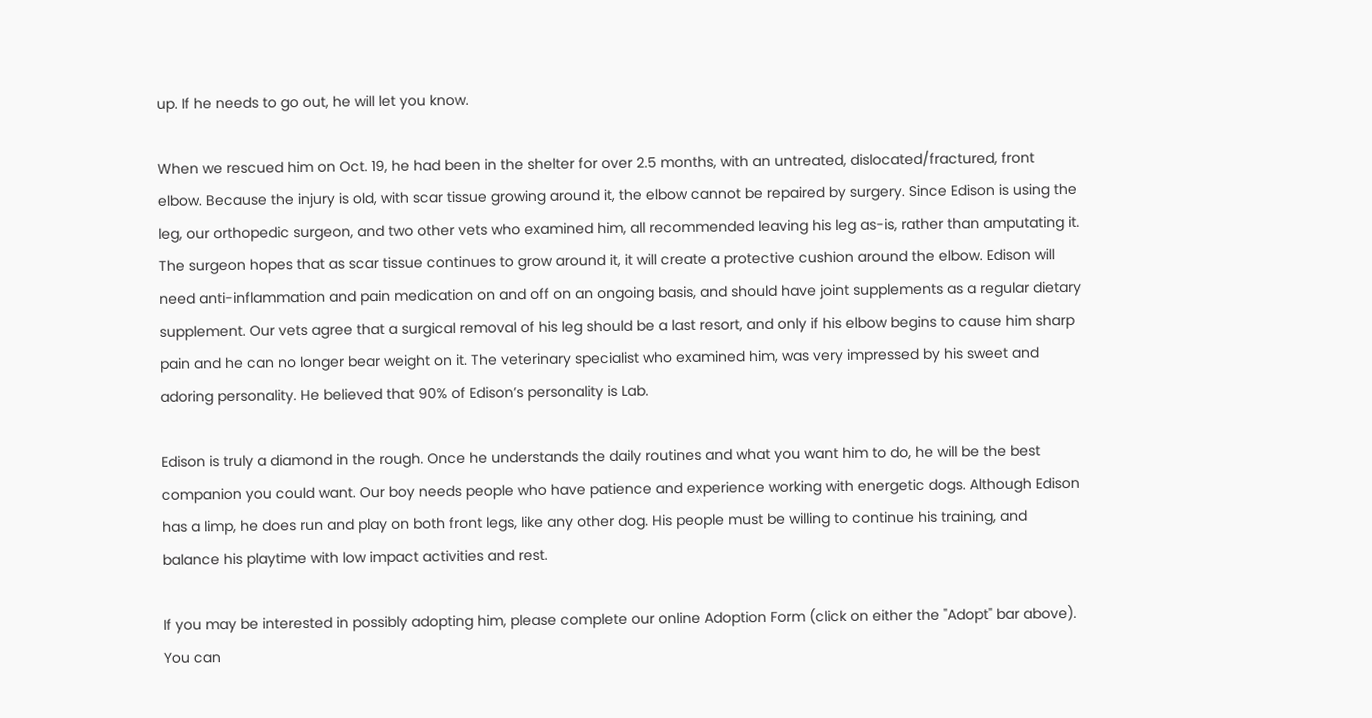up. If he needs to go out, he will let you know.

When we rescued him on Oct. 19, he had been in the shelter for over 2.5 months, with an untreated, dislocated/fractured, front elbow. Because the injury is old, with scar tissue growing around it, the elbow cannot be repaired by surgery. Since Edison is using the leg, our orthopedic surgeon, and two other vets who examined him, all recommended leaving his leg as-is, rather than amputating it. The surgeon hopes that as scar tissue continues to grow around it, it will create a protective cushion around the elbow. Edison will need anti-inflammation and pain medication on and off on an ongoing basis, and should have joint supplements as a regular dietary supplement. Our vets agree that a surgical removal of his leg should be a last resort, and only if his elbow begins to cause him sharp pain and he can no longer bear weight on it. The veterinary specialist who examined him, was very impressed by his sweet and adoring personality. He believed that 90% of Edison’s personality is Lab.

Edison is truly a diamond in the rough. Once he understands the daily routines and what you want him to do, he will be the best companion you could want. Our boy needs people who have patience and experience working with energetic dogs. Although Edison has a limp, he does run and play on both front legs, like any other dog. His people must be willing to continue his training, and balance his playtime with low impact activities and rest.

If you may be interested in possibly adopting him, please complete our online Adoption Form (click on either the "Adopt" bar above). You can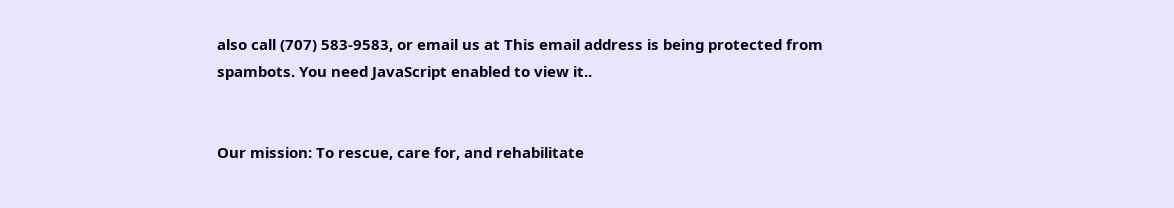also call (707) 583-9583, or email us at This email address is being protected from spambots. You need JavaScript enabled to view it..


Our mission: To rescue, care for, and rehabilitate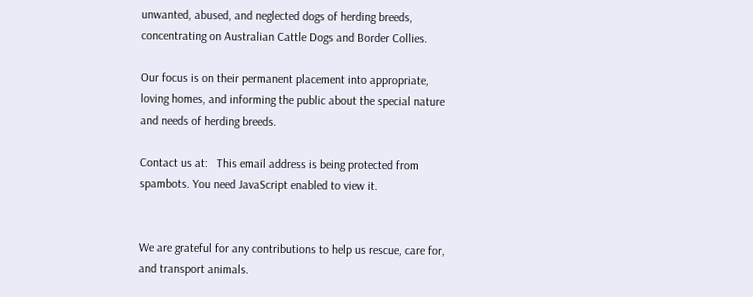unwanted, abused, and neglected dogs of herding breeds, concentrating on Australian Cattle Dogs and Border Collies.

Our focus is on their permanent placement into appropriate, loving homes, and informing the public about the special nature and needs of herding breeds.

Contact us at:   This email address is being protected from spambots. You need JavaScript enabled to view it.


We are grateful for any contributions to help us rescue, care for, and transport animals.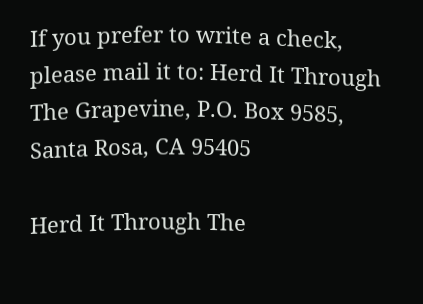If you prefer to write a check, please mail it to: Herd It Through The Grapevine, P.O. Box 9585, Santa Rosa, CA 95405

Herd It Through The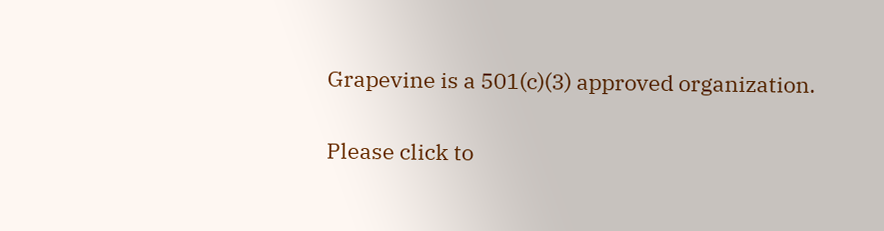Grapevine is a 501(c)(3) approved organization.


Please click to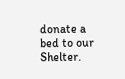donate a bed to our Shelter.